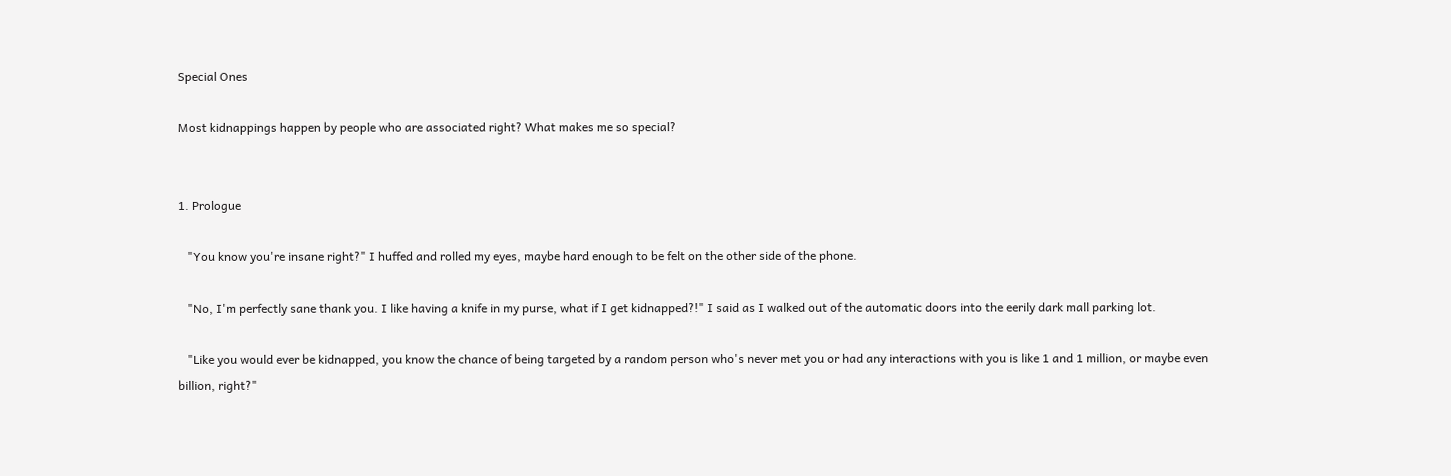Special Ones

Most kidnappings happen by people who are associated right? What makes me so special?


1. Prologue

   "You know you're insane right?" I huffed and rolled my eyes, maybe hard enough to be felt on the other side of the phone.

   "No, I'm perfectly sane thank you. I like having a knife in my purse, what if I get kidnapped?!" I said as I walked out of the automatic doors into the eerily dark mall parking lot.

   "Like you would ever be kidnapped, you know the chance of being targeted by a random person who's never met you or had any interactions with you is like 1 and 1 million, or maybe even billion, right?"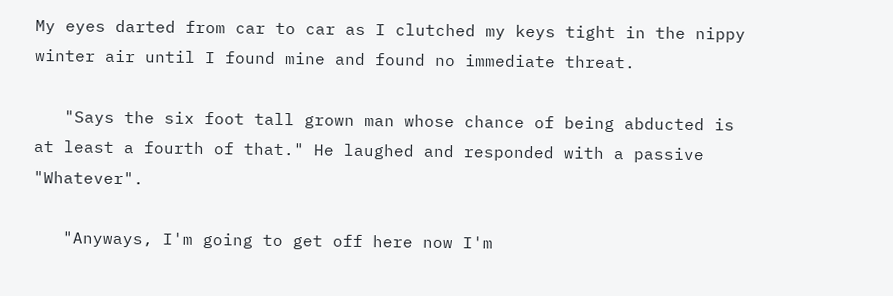My eyes darted from car to car as I clutched my keys tight in the nippy winter air until I found mine and found no immediate threat.

   "Says the six foot tall grown man whose chance of being abducted is at least a fourth of that." He laughed and responded with a passive "Whatever".

   "Anyways, I'm going to get off here now I'm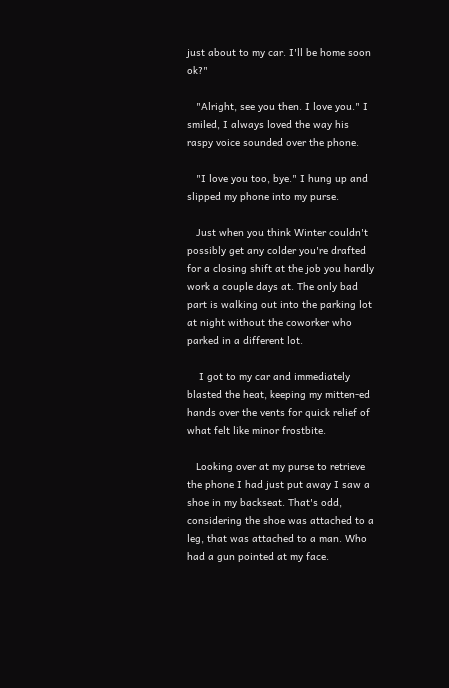just about to my car. I'll be home soon ok?"

   "Alright, see you then. I love you." I smiled, I always loved the way his raspy voice sounded over the phone.

   "I love you too, bye." I hung up and slipped my phone into my purse.

   Just when you think Winter couldn't possibly get any colder you're drafted for a closing shift at the job you hardly work a couple days at. The only bad part is walking out into the parking lot at night without the coworker who parked in a different lot.

    I got to my car and immediately blasted the heat, keeping my mitten-ed hands over the vents for quick relief of what felt like minor frostbite.

   Looking over at my purse to retrieve the phone I had just put away I saw a shoe in my backseat. That's odd, considering the shoe was attached to a leg, that was attached to a man. Who had a gun pointed at my face.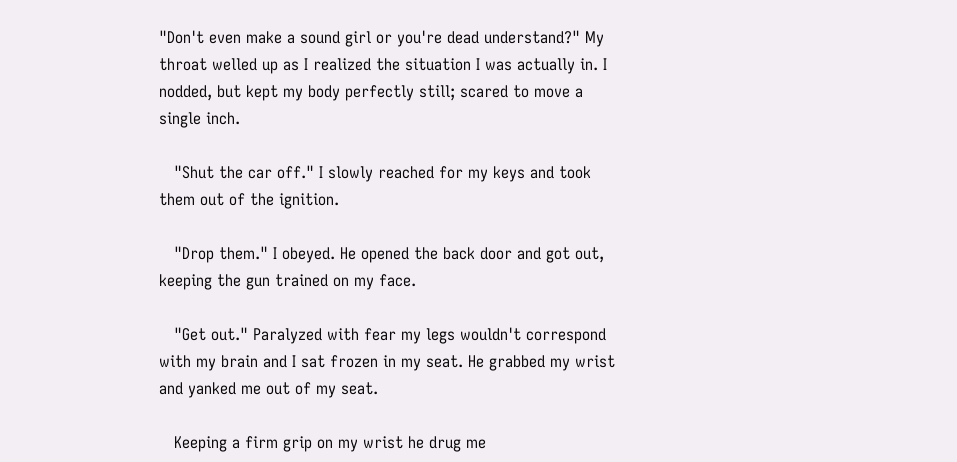"Don't even make a sound girl or you're dead understand?" My throat welled up as I realized the situation I was actually in. I nodded, but kept my body perfectly still; scared to move a single inch.

   "Shut the car off." I slowly reached for my keys and took them out of the ignition.

   "Drop them." I obeyed. He opened the back door and got out, keeping the gun trained on my face.

   "Get out." Paralyzed with fear my legs wouldn't correspond with my brain and I sat frozen in my seat. He grabbed my wrist and yanked me out of my seat.

   Keeping a firm grip on my wrist he drug me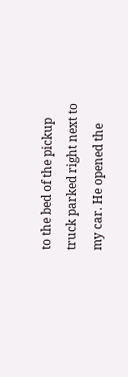to the bed of the pickup truck parked right next to my car. He opened the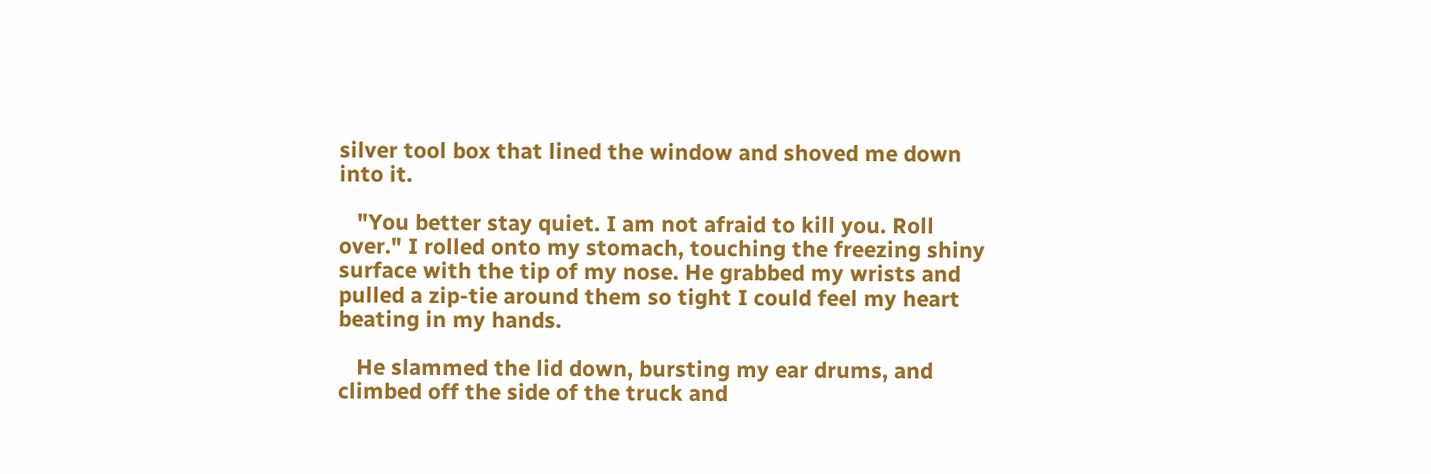silver tool box that lined the window and shoved me down into it.

   "You better stay quiet. I am not afraid to kill you. Roll over." I rolled onto my stomach, touching the freezing shiny surface with the tip of my nose. He grabbed my wrists and pulled a zip-tie around them so tight I could feel my heart beating in my hands.

   He slammed the lid down, bursting my ear drums, and climbed off the side of the truck and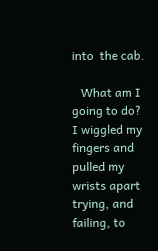into  the cab.

   What am I going to do? I wiggled my fingers and pulled my wrists apart trying, and failing, to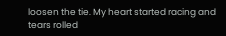loosen the tie. My heart started racing and tears rolled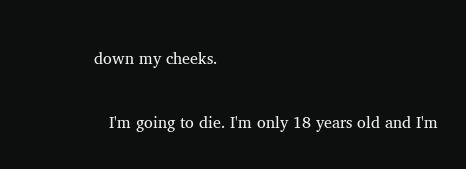down my cheeks.

   I'm going to die. I'm only 18 years old and I'm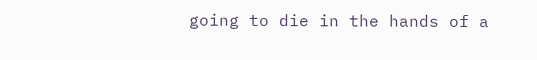going to die in the hands of a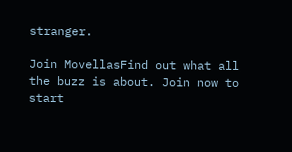stranger.

Join MovellasFind out what all the buzz is about. Join now to start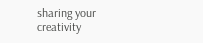sharing your creativity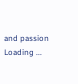and passion
Loading ...